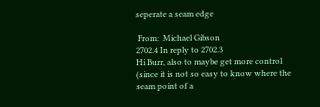seperate a seam edge

 From:  Michael Gibson
2702.4 In reply to 2702.3
Hi Burr, also to maybe get more control (since it is not so easy to know where the seam point of a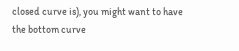closed curve is), you might want to have the bottom curve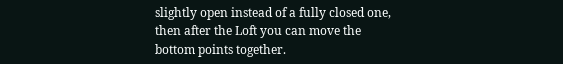slightly open instead of a fully closed one, then after the Loft you can move the bottom points together.